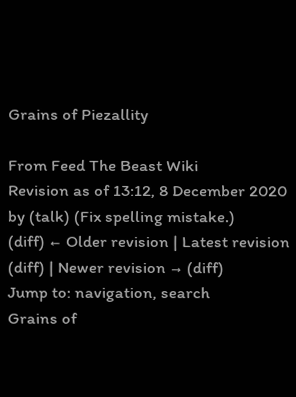Grains of Piezallity

From Feed The Beast Wiki
Revision as of 13:12, 8 December 2020 by (talk) (Fix spelling mistake.)
(diff) ← Older revision | Latest revision (diff) | Newer revision → (diff)
Jump to: navigation, search
Grains of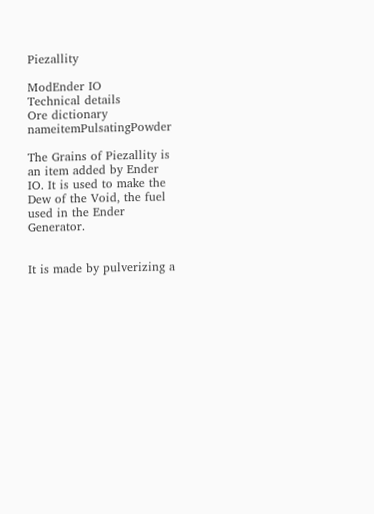Piezallity

ModEnder IO
Technical details
Ore dictionary nameitemPulsatingPowder

The Grains of Piezallity is an item added by Ender IO. It is used to make the Dew of the Void, the fuel used in the Ender Generator.


It is made by pulverizing a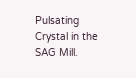Pulsating Crystal in the SAG Mill.